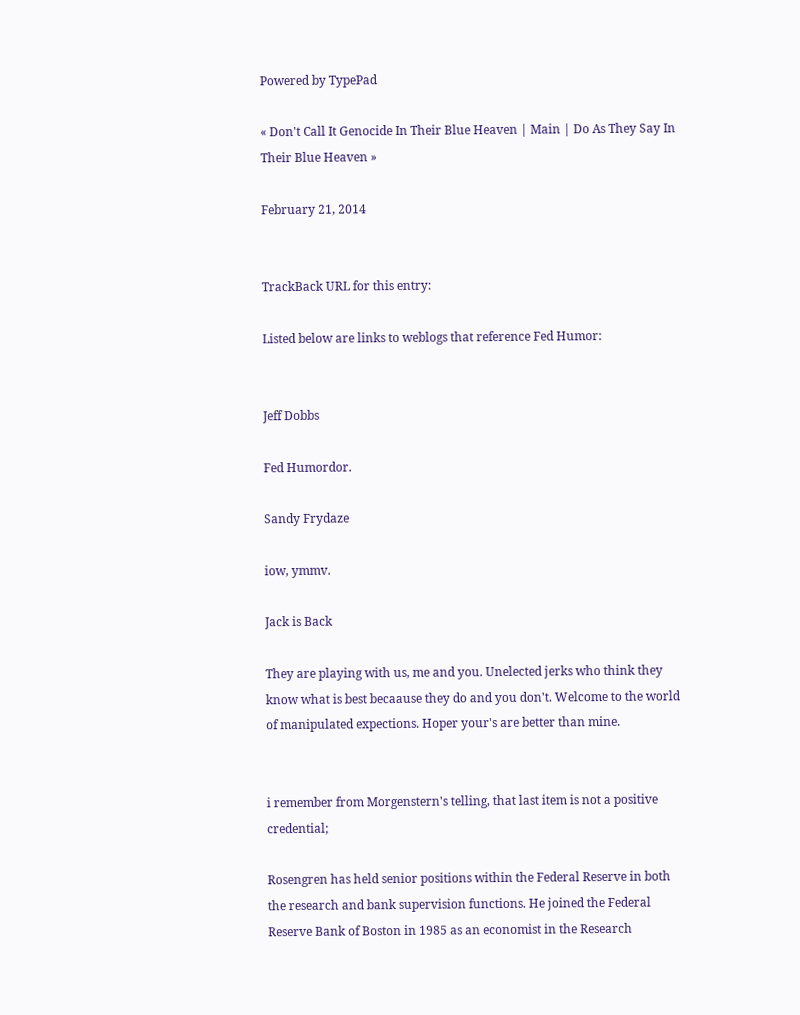Powered by TypePad

« Don't Call It Genocide In Their Blue Heaven | Main | Do As They Say In Their Blue Heaven »

February 21, 2014


TrackBack URL for this entry:

Listed below are links to weblogs that reference Fed Humor:


Jeff Dobbs

Fed Humordor.

Sandy Frydaze

iow, ymmv.

Jack is Back

They are playing with us, me and you. Unelected jerks who think they know what is best becaause they do and you don't. Welcome to the world of manipulated expections. Hoper your's are better than mine.


i remember from Morgenstern's telling, that last item is not a positive credential;

Rosengren has held senior positions within the Federal Reserve in both the research and bank supervision functions. He joined the Federal Reserve Bank of Boston in 1985 as an economist in the Research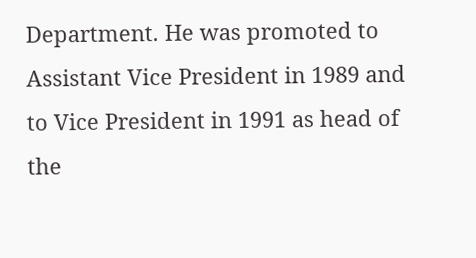Department. He was promoted to Assistant Vice President in 1989 and to Vice President in 1991 as head of the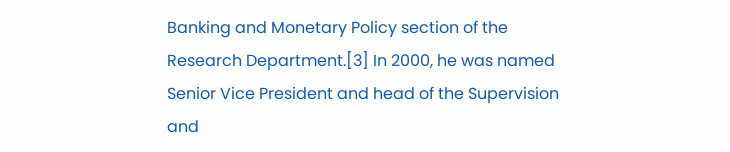Banking and Monetary Policy section of the Research Department.[3] In 2000, he was named Senior Vice President and head of the Supervision and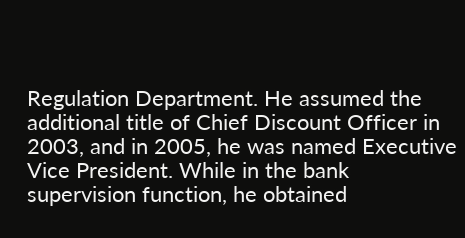Regulation Department. He assumed the additional title of Chief Discount Officer in 2003, and in 2005, he was named Executive Vice President. While in the bank supervision function, he obtained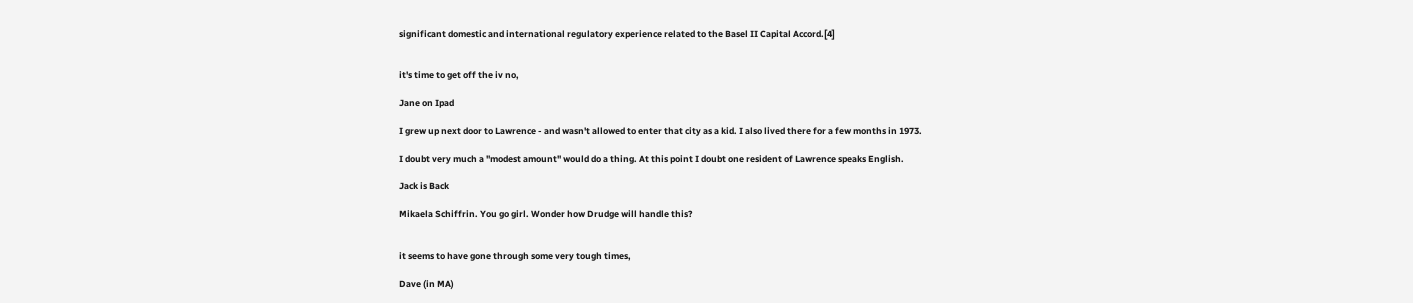significant domestic and international regulatory experience related to the Basel II Capital Accord.[4]


it's time to get off the iv no,

Jane on Ipad

I grew up next door to Lawrence - and wasn't allowed to enter that city as a kid. I also lived there for a few months in 1973.

I doubt very much a "modest amount" would do a thing. At this point I doubt one resident of Lawrence speaks English.

Jack is Back

Mikaela Schiffrin. You go girl. Wonder how Drudge will handle this?


it seems to have gone through some very tough times,

Dave (in MA)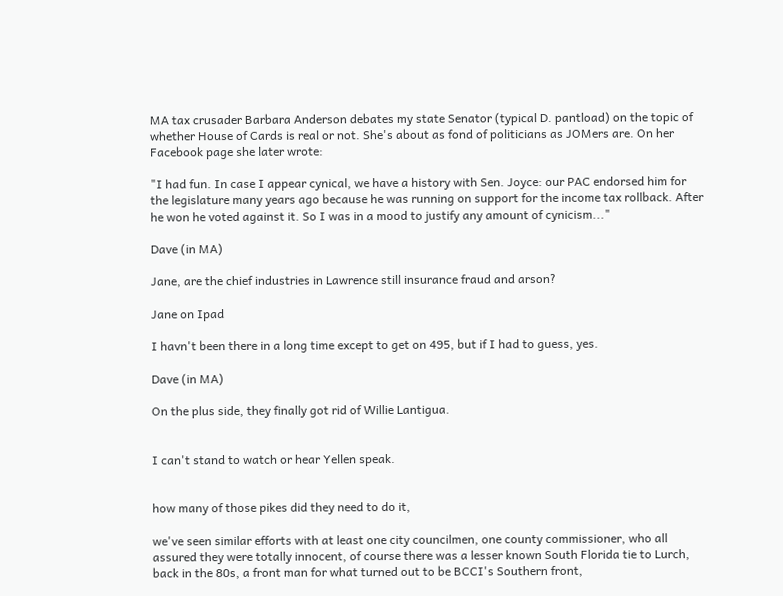MA tax crusader Barbara Anderson debates my state Senator (typical D. pantload) on the topic of whether House of Cards is real or not. She's about as fond of politicians as JOMers are. On her Facebook page she later wrote:

"I had fun. In case I appear cynical, we have a history with Sen. Joyce: our PAC endorsed him for the legislature many years ago because he was running on support for the income tax rollback. After he won he voted against it. So I was in a mood to justify any amount of cynicism..."

Dave (in MA)

Jane, are the chief industries in Lawrence still insurance fraud and arson?

Jane on Ipad

I havn't been there in a long time except to get on 495, but if I had to guess, yes.

Dave (in MA)

On the plus side, they finally got rid of Willie Lantigua.


I can't stand to watch or hear Yellen speak.


how many of those pikes did they need to do it,

we've seen similar efforts with at least one city councilmen, one county commissioner, who all assured they were totally innocent, of course there was a lesser known South Florida tie to Lurch, back in the 80s, a front man for what turned out to be BCCI's Southern front,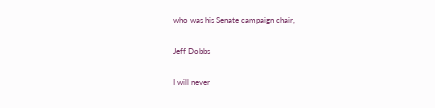who was his Senate campaign chair,

Jeff Dobbs

I will never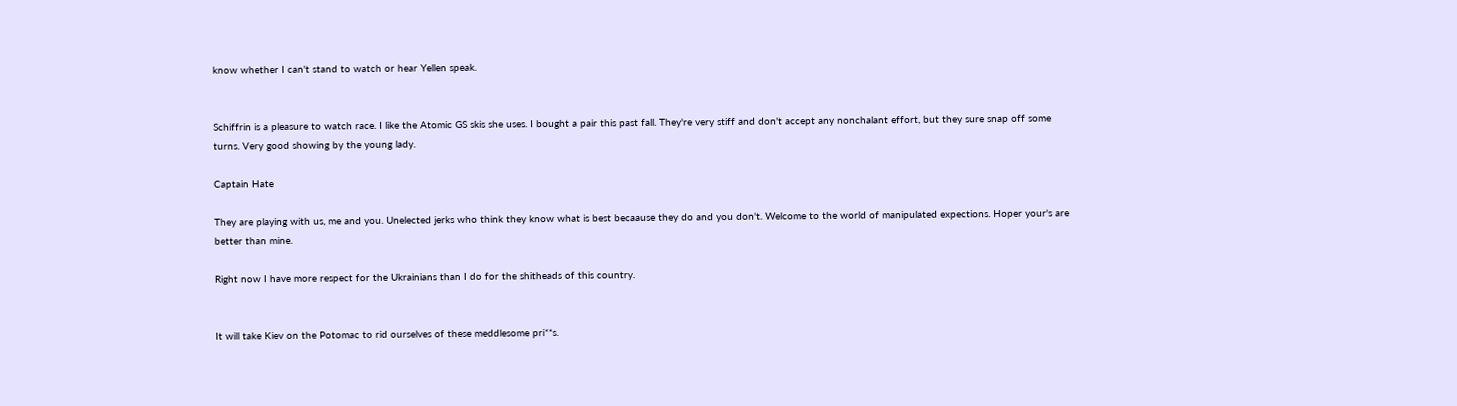know whether I can't stand to watch or hear Yellen speak.


Schiffrin is a pleasure to watch race. I like the Atomic GS skis she uses. I bought a pair this past fall. They're very stiff and don't accept any nonchalant effort, but they sure snap off some turns. Very good showing by the young lady.

Captain Hate

They are playing with us, me and you. Unelected jerks who think they know what is best becaause they do and you don't. Welcome to the world of manipulated expections. Hoper your's are better than mine.

Right now I have more respect for the Ukrainians than I do for the shitheads of this country.


It will take Kiev on the Potomac to rid ourselves of these meddlesome pri**s.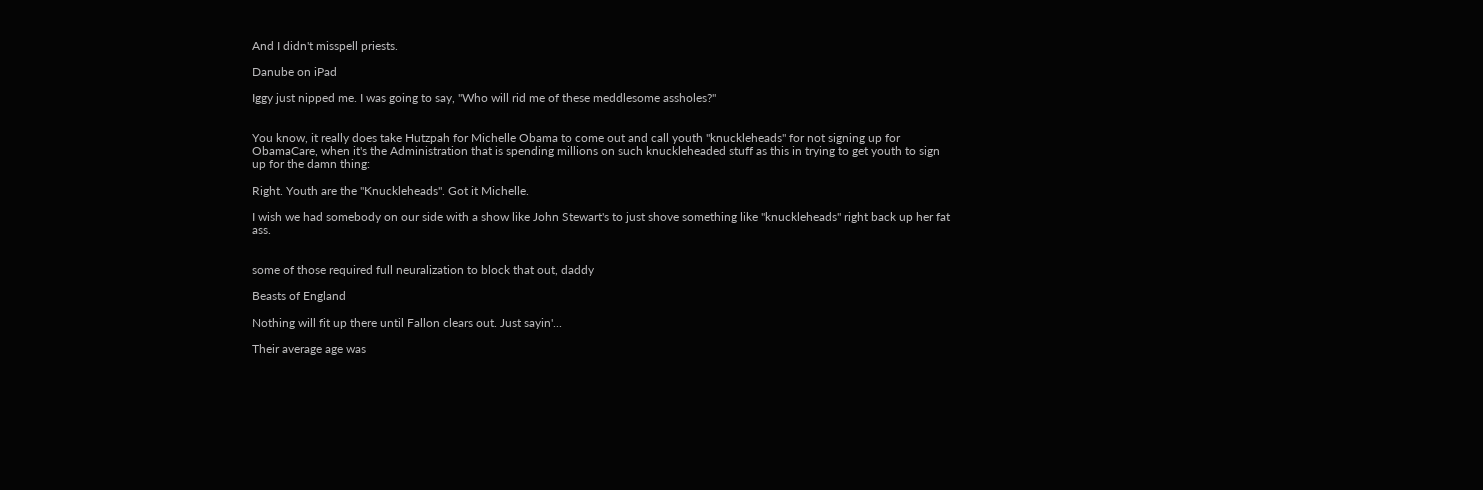And I didn't misspell priests.

Danube on iPad

Iggy just nipped me. I was going to say, "Who will rid me of these meddlesome assholes?"


You know, it really does take Hutzpah for Michelle Obama to come out and call youth "knuckleheads" for not signing up for ObamaCare, when it's the Administration that is spending millions on such knuckleheaded stuff as this in trying to get youth to sign up for the damn thing:

Right. Youth are the "Knuckleheads". Got it Michelle.

I wish we had somebody on our side with a show like John Stewart's to just shove something like "knuckleheads" right back up her fat ass.


some of those required full neuralization to block that out, daddy

Beasts of England

Nothing will fit up there until Fallon clears out. Just sayin'...

Their average age was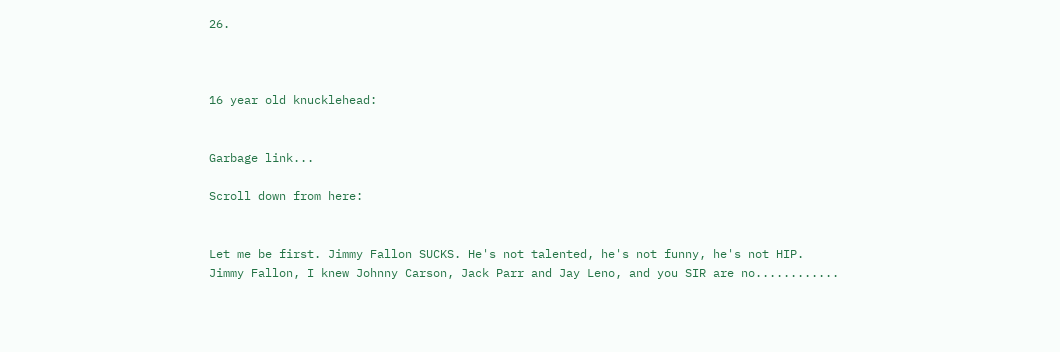26.



16 year old knucklehead:


Garbage link...

Scroll down from here:


Let me be first. Jimmy Fallon SUCKS. He's not talented, he's not funny, he's not HIP.
Jimmy Fallon, I knew Johnny Carson, Jack Parr and Jay Leno, and you SIR are no............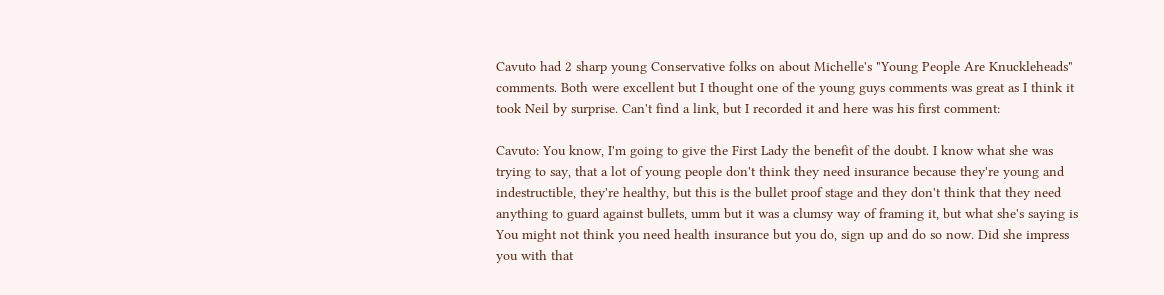Cavuto had 2 sharp young Conservative folks on about Michelle's "Young People Are Knuckleheads" comments. Both were excellent but I thought one of the young guys comments was great as I think it took Neil by surprise. Can't find a link, but I recorded it and here was his first comment:

Cavuto: You know, I'm going to give the First Lady the benefit of the doubt. I know what she was trying to say, that a lot of young people don't think they need insurance because they're young and indestructible, they're healthy, but this is the bullet proof stage and they don't think that they need anything to guard against bullets, umm but it was a clumsy way of framing it, but what she's saying is You might not think you need health insurance but you do, sign up and do so now. Did she impress you with that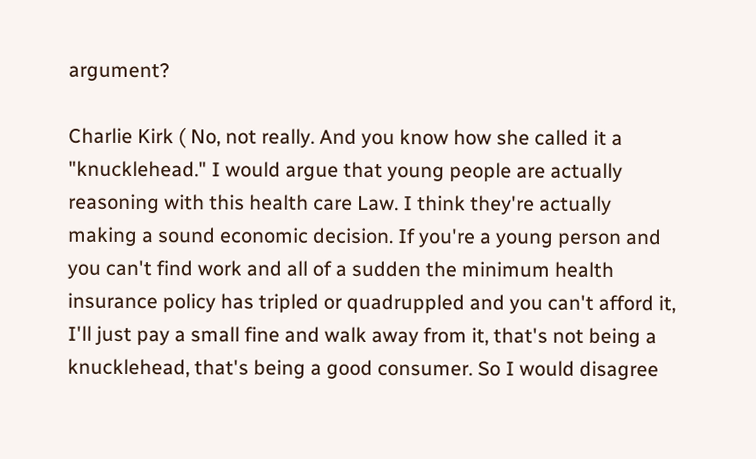argument?

Charlie Kirk ( No, not really. And you know how she called it a "knucklehead." I would argue that young people are actually reasoning with this health care Law. I think they're actually making a sound economic decision. If you're a young person and you can't find work and all of a sudden the minimum health insurance policy has tripled or quadruppled and you can't afford it, I'll just pay a small fine and walk away from it, that's not being a knucklehead, that's being a good consumer. So I would disagree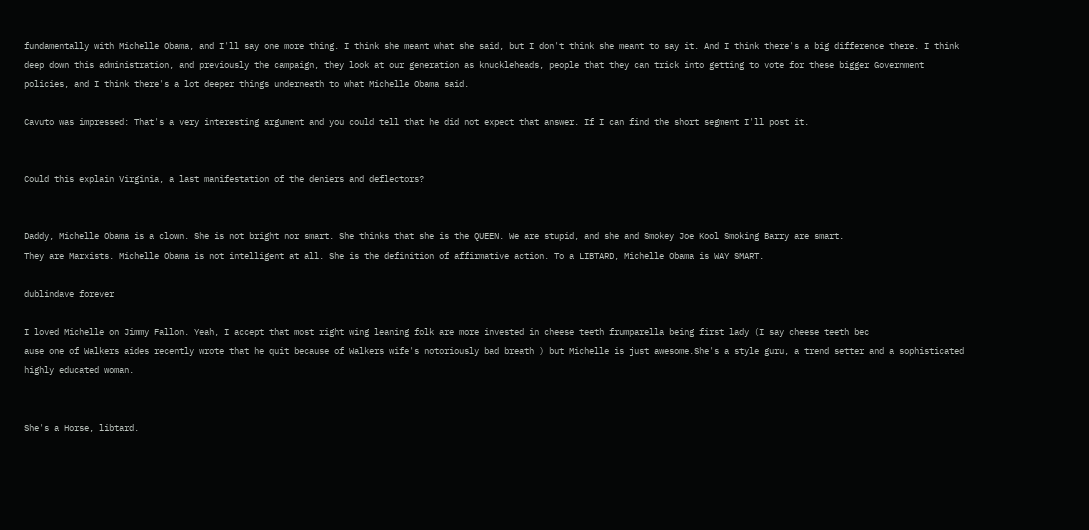fundamentally with Michelle Obama, and I'll say one more thing. I think she meant what she said, but I don't think she meant to say it. And I think there's a big difference there. I think deep down this administration, and previously the campaign, they look at our generation as knuckleheads, people that they can trick into getting to vote for these bigger Government policies, and I think there's a lot deeper things underneath to what Michelle Obama said.

Cavuto was impressed: That's a very interesting argument and you could tell that he did not expect that answer. If I can find the short segment I'll post it.


Could this explain Virginia, a last manifestation of the deniers and deflectors?


Daddy, Michelle Obama is a clown. She is not bright nor smart. She thinks that she is the QUEEN. We are stupid, and she and Smokey Joe Kool Smoking Barry are smart.
They are Marxists. Michelle Obama is not intelligent at all. She is the definition of affirmative action. To a LIBTARD, Michelle Obama is WAY SMART.

dublindave forever

I loved Michelle on Jimmy Fallon. Yeah, I accept that most right wing leaning folk are more invested in cheese teeth frumparella being first lady (I say cheese teeth bec
ause one of Walkers aides recently wrote that he quit because of Walkers wife's notoriously bad breath ) but Michelle is just awesome.She's a style guru, a trend setter and a sophisticated highly educated woman.


She's a Horse, libtard.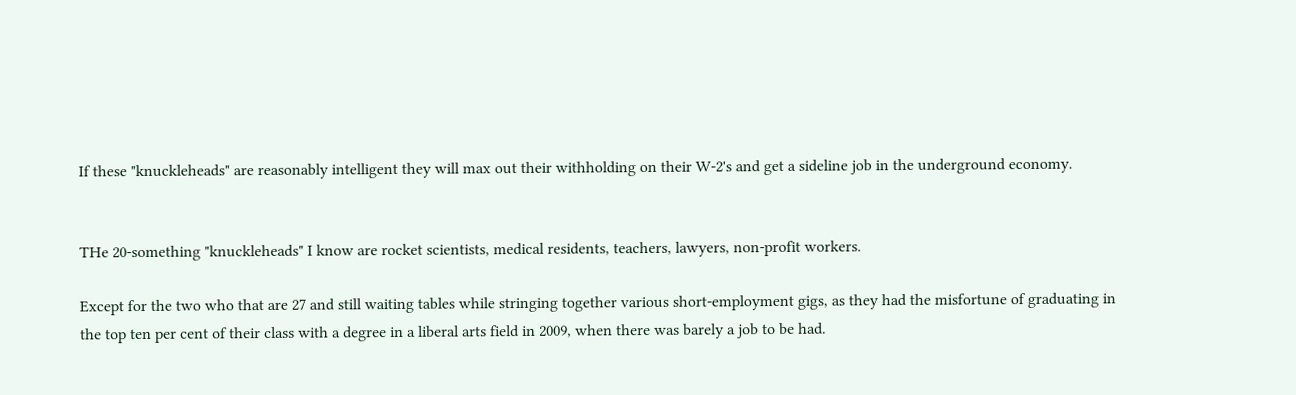If these "knuckleheads" are reasonably intelligent they will max out their withholding on their W-2's and get a sideline job in the underground economy.


THe 20-something "knuckleheads" I know are rocket scientists, medical residents, teachers, lawyers, non-profit workers.

Except for the two who that are 27 and still waiting tables while stringing together various short-employment gigs, as they had the misfortune of graduating in the top ten per cent of their class with a degree in a liberal arts field in 2009, when there was barely a job to be had.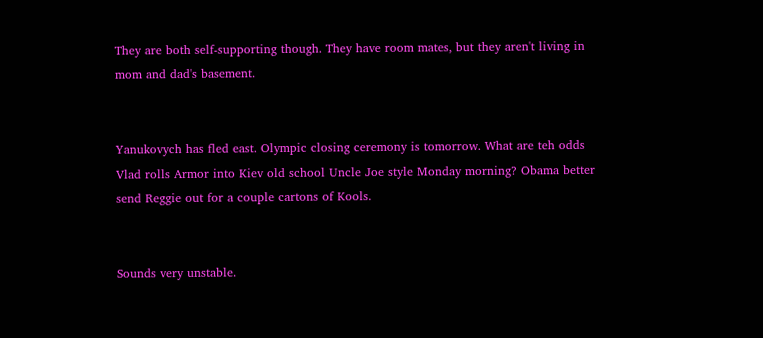They are both self-supporting though. They have room mates, but they aren't living in mom and dad's basement.


Yanukovych has fled east. Olympic closing ceremony is tomorrow. What are teh odds Vlad rolls Armor into Kiev old school Uncle Joe style Monday morning? Obama better send Reggie out for a couple cartons of Kools.


Sounds very unstable.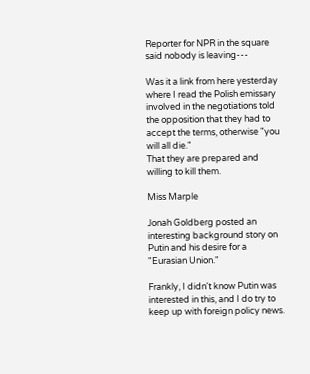Reporter for NPR in the square said nobody is leaving---

Was it a link from here yesterday where I read the Polish emissary involved in the negotiations told the opposition that they had to accept the terms, otherwise "you will all die."
That they are prepared and willing to kill them.

Miss Marple

Jonah Goldberg posted an interesting background story on Putin and his desire for a "Eurasian Union."

Frankly, I didn't know Putin was interested in this, and I do try to keep up with foreign policy news.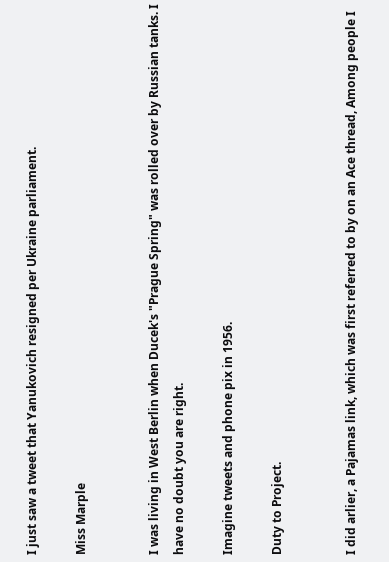I just saw a tweet that Yanukovich resigned per Ukraine parliament.

Miss Marple


I was living in West Berlin when Ducek's "Prague Spring" was rolled over by Russian tanks. I have no doubt you are right.

Imagine tweets and phone pix in 1956.

Duty to Project.


I did arlier, a Pajamas link, which was first referred to by on an Ace thread, Among people I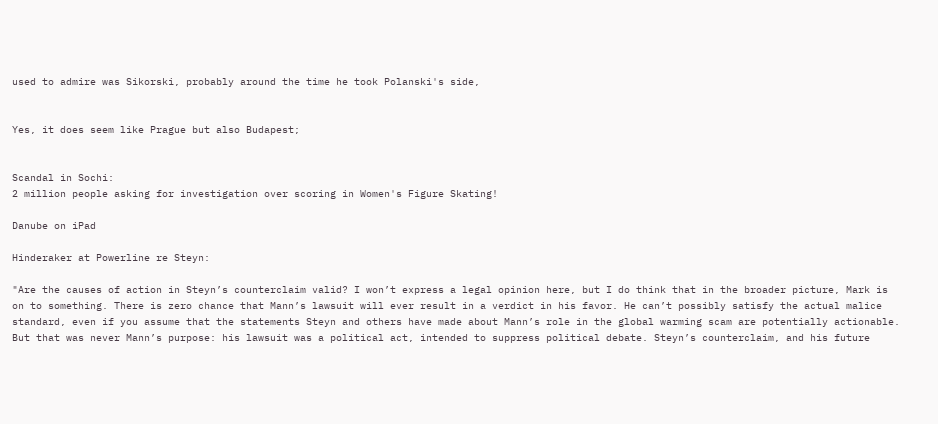used to admire was Sikorski, probably around the time he took Polanski's side,


Yes, it does seem like Prague but also Budapest;


Scandal in Sochi:
2 million people asking for investigation over scoring in Women's Figure Skating!

Danube on iPad

Hinderaker at Powerline re Steyn:

"Are the causes of action in Steyn’s counterclaim valid? I won’t express a legal opinion here, but I do think that in the broader picture, Mark is on to something. There is zero chance that Mann’s lawsuit will ever result in a verdict in his favor. He can’t possibly satisfy the actual malice standard, even if you assume that the statements Steyn and others have made about Mann’s role in the global warming scam are potentially actionable. But that was never Mann’s purpose: his lawsuit was a political act, intended to suppress political debate. Steyn’s counterclaim, and his future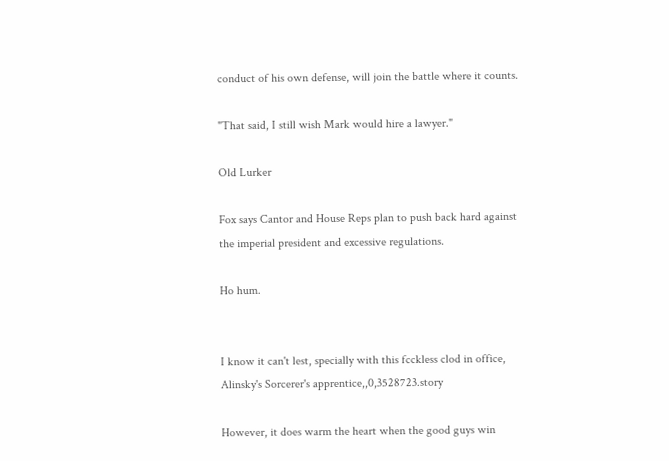conduct of his own defense, will join the battle where it counts.

"That said, I still wish Mark would hire a lawyer."

Old Lurker

Fox says Cantor and House Reps plan to push back hard against the imperial president and excessive regulations.

Ho hum.


I know it can't lest, specially with this fcckless clod in office, Alinsky's Sorcerer's apprentice,,0,3528723.story

However, it does warm the heart when the good guys win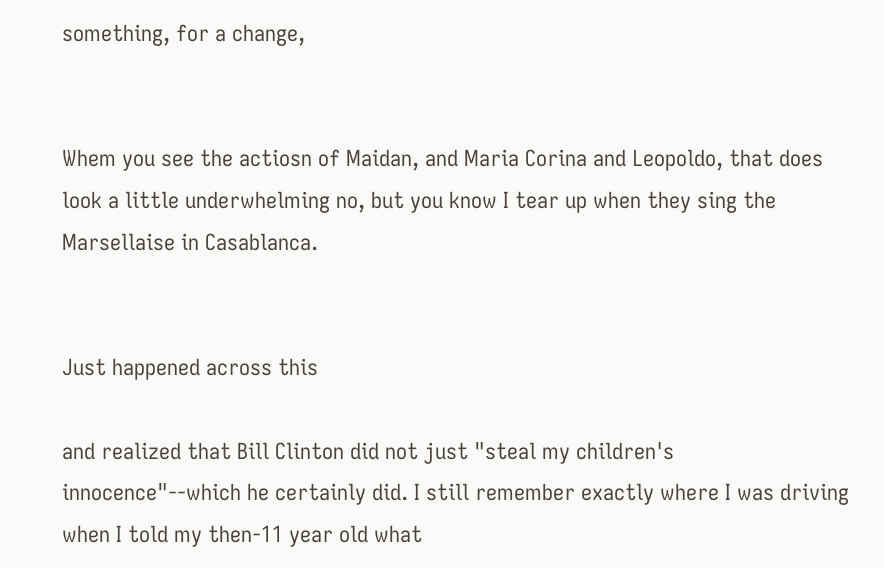something, for a change,


Whem you see the actiosn of Maidan, and Maria Corina and Leopoldo, that does look a little underwhelming no, but you know I tear up when they sing the Marsellaise in Casablanca.


Just happened across this

and realized that Bill Clinton did not just "steal my children's innocence"--which he certainly did. I still remember exactly where I was driving when I told my then-11 year old what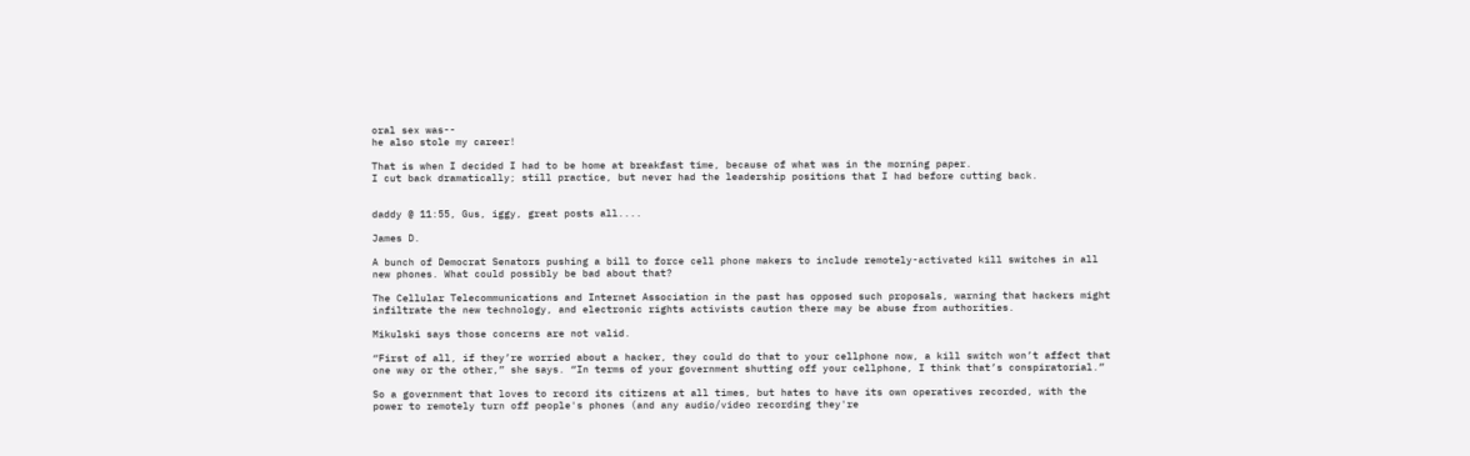oral sex was--
he also stole my career!

That is when I decided I had to be home at breakfast time, because of what was in the morning paper.
I cut back dramatically; still practice, but never had the leadership positions that I had before cutting back.


daddy @ 11:55, Gus, iggy, great posts all....

James D.

A bunch of Democrat Senators pushing a bill to force cell phone makers to include remotely-activated kill switches in all new phones. What could possibly be bad about that?

The Cellular Telecommunications and Internet Association in the past has opposed such proposals, warning that hackers might infiltrate the new technology, and electronic rights activists caution there may be abuse from authorities.

Mikulski says those concerns are not valid.

“First of all, if they’re worried about a hacker, they could do that to your cellphone now, a kill switch won’t affect that one way or the other,” she says. “In terms of your government shutting off your cellphone, I think that’s conspiratorial.”

So a government that loves to record its citizens at all times, but hates to have its own operatives recorded, with the power to remotely turn off people's phones (and any audio/video recording they're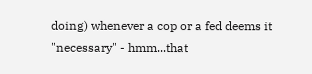doing) whenever a cop or a fed deems it "necessary" - hmm...that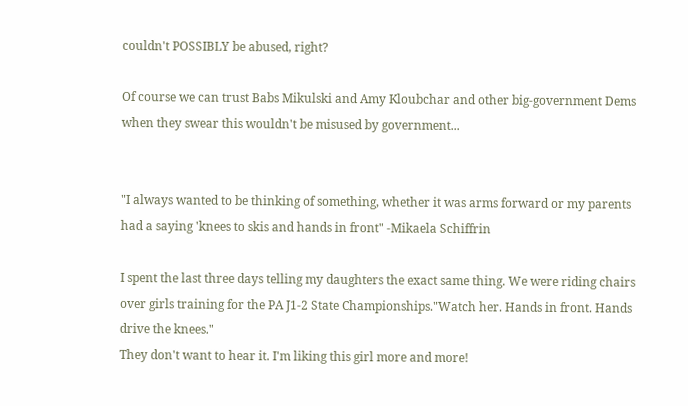couldn't POSSIBLY be abused, right?

Of course we can trust Babs Mikulski and Amy Kloubchar and other big-government Dems when they swear this wouldn't be misused by government...


"I always wanted to be thinking of something, whether it was arms forward or my parents had a saying 'knees to skis and hands in front" -Mikaela Schiffrin

I spent the last three days telling my daughters the exact same thing. We were riding chairs over girls training for the PA J1-2 State Championships."Watch her. Hands in front. Hands drive the knees."
They don't want to hear it. I'm liking this girl more and more!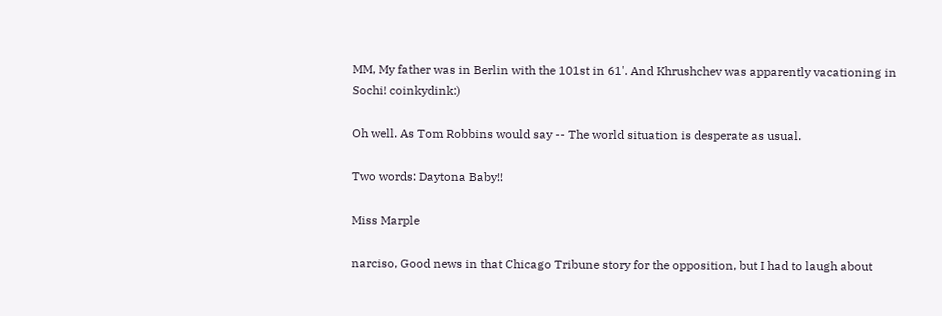MM, My father was in Berlin with the 101st in 61'. And Khrushchev was apparently vacationing in Sochi! coinkydink:)

Oh well. As Tom Robbins would say -- The world situation is desperate as usual.

Two words: Daytona Baby!!

Miss Marple

narciso, Good news in that Chicago Tribune story for the opposition, but I had to laugh about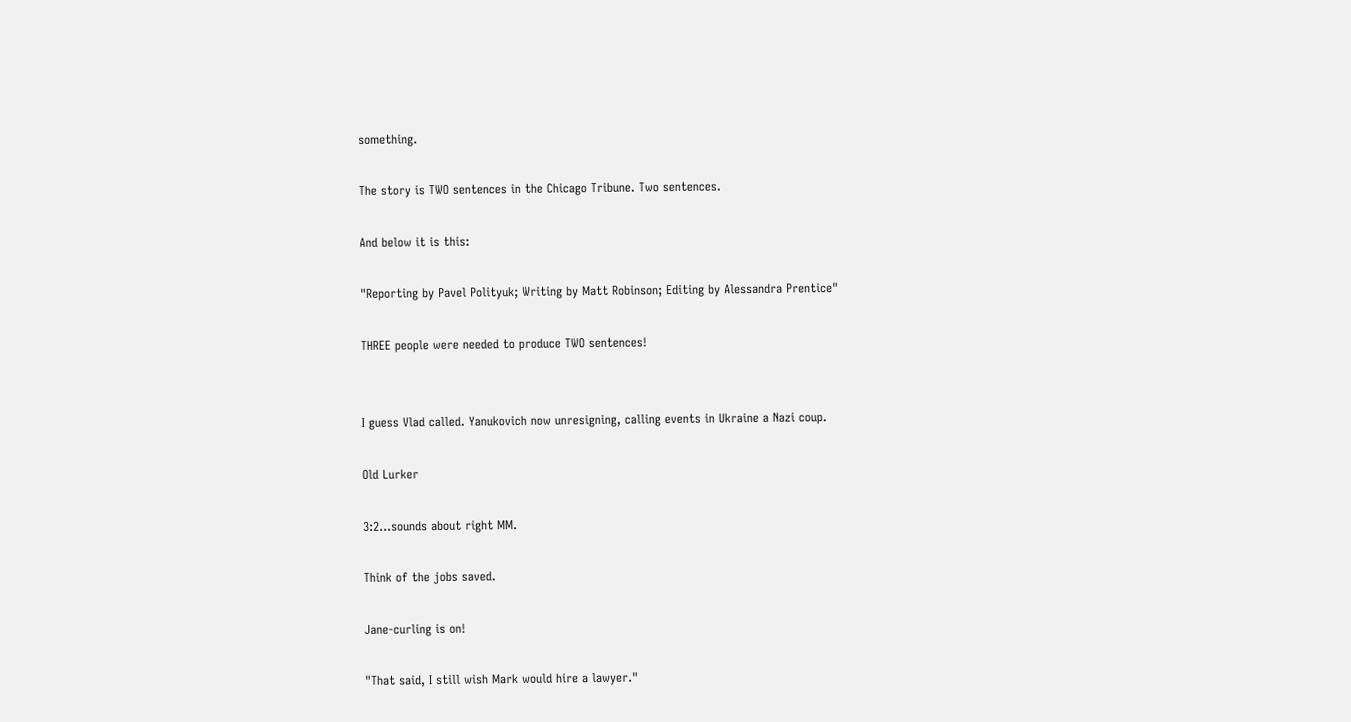something.

The story is TWO sentences in the Chicago Tribune. Two sentences.

And below it is this:

"Reporting by Pavel Polityuk; Writing by Matt Robinson; Editing by Alessandra Prentice"

THREE people were needed to produce TWO sentences!


I guess Vlad called. Yanukovich now unresigning, calling events in Ukraine a Nazi coup.

Old Lurker

3:2...sounds about right MM.

Think of the jobs saved.

Jane-curling is on!

"That said, I still wish Mark would hire a lawyer."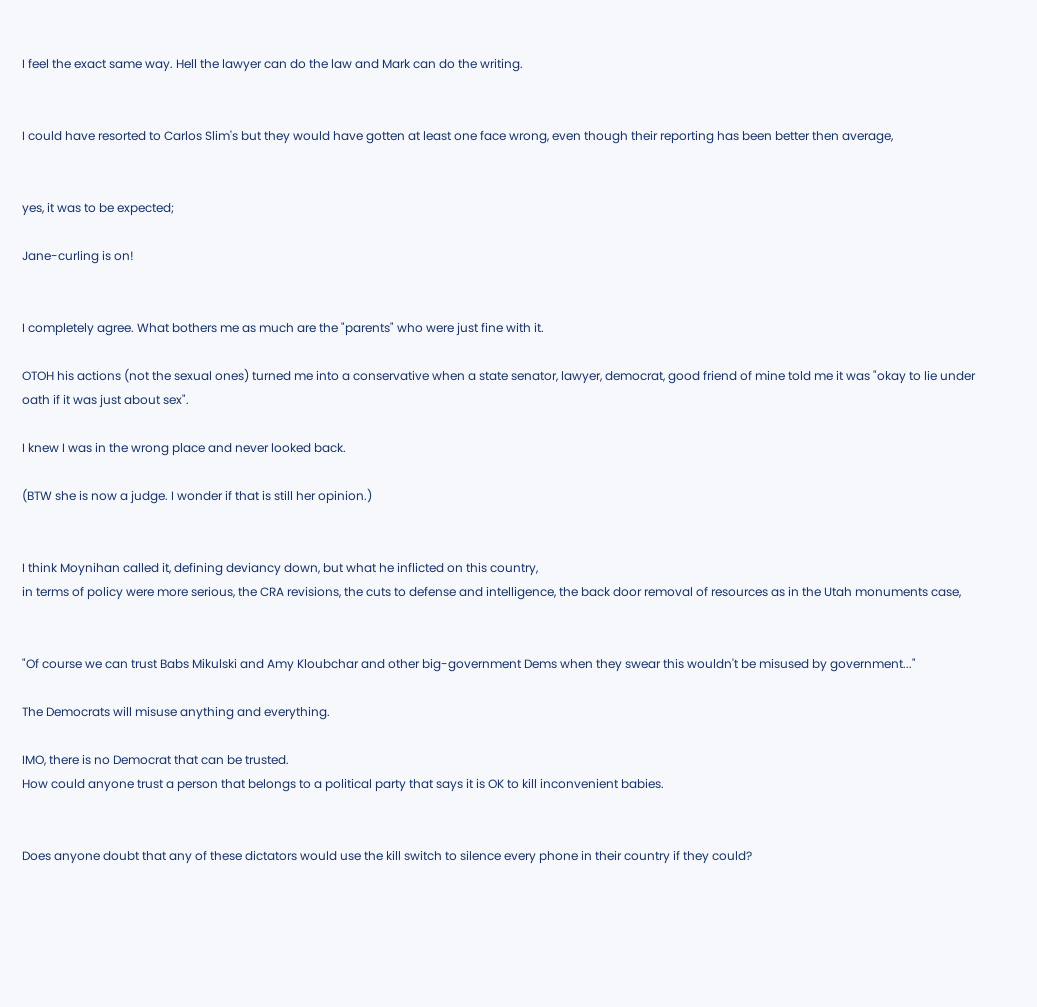I feel the exact same way. Hell the lawyer can do the law and Mark can do the writing.


I could have resorted to Carlos Slim's but they would have gotten at least one face wrong, even though their reporting has been better then average,


yes, it was to be expected;

Jane-curling is on!


I completely agree. What bothers me as much are the "parents" who were just fine with it.

OTOH his actions (not the sexual ones) turned me into a conservative when a state senator, lawyer, democrat, good friend of mine told me it was "okay to lie under oath if it was just about sex".

I knew I was in the wrong place and never looked back.

(BTW she is now a judge. I wonder if that is still her opinion.)


I think Moynihan called it, defining deviancy down, but what he inflicted on this country,
in terms of policy were more serious, the CRA revisions, the cuts to defense and intelligence, the back door removal of resources as in the Utah monuments case,


"Of course we can trust Babs Mikulski and Amy Kloubchar and other big-government Dems when they swear this wouldn't be misused by government..."

The Democrats will misuse anything and everything.

IMO, there is no Democrat that can be trusted.
How could anyone trust a person that belongs to a political party that says it is OK to kill inconvenient babies.


Does anyone doubt that any of these dictators would use the kill switch to silence every phone in their country if they could?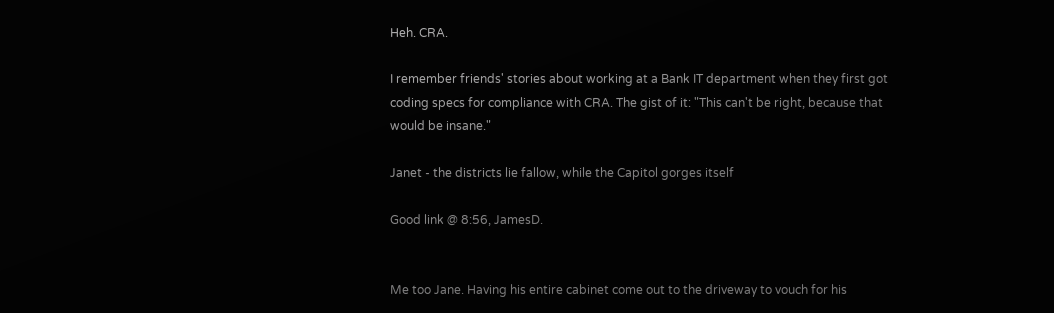Heh. CRA.

I remember friends' stories about working at a Bank IT department when they first got coding specs for compliance with CRA. The gist of it: "This can't be right, because that would be insane."

Janet - the districts lie fallow, while the Capitol gorges itself

Good link @ 8:56, JamesD.


Me too Jane. Having his entire cabinet come out to the driveway to vouch for his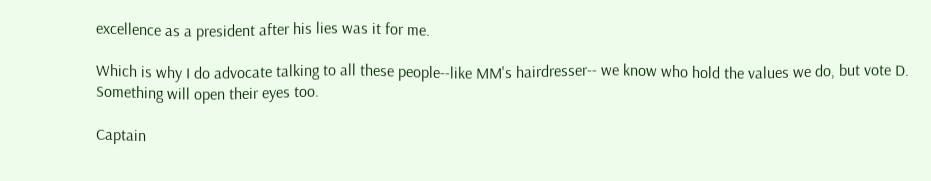excellence as a president after his lies was it for me.

Which is why I do advocate talking to all these people--like MM's hairdresser-- we know who hold the values we do, but vote D. Something will open their eyes too.

Captain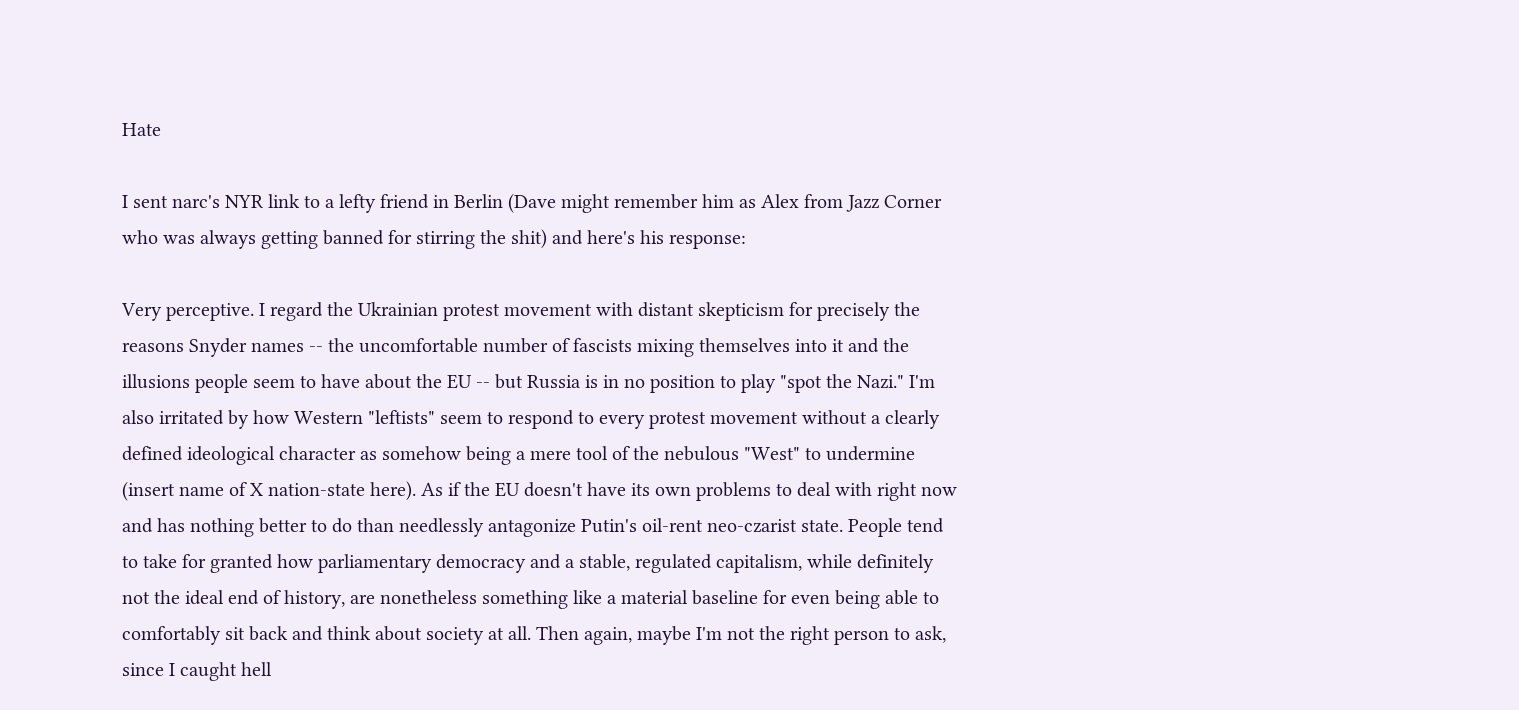Hate

I sent narc's NYR link to a lefty friend in Berlin (Dave might remember him as Alex from Jazz Corner who was always getting banned for stirring the shit) and here's his response:

Very perceptive. I regard the Ukrainian protest movement with distant skepticism for precisely the reasons Snyder names -- the uncomfortable number of fascists mixing themselves into it and the illusions people seem to have about the EU -- but Russia is in no position to play "spot the Nazi." I'm also irritated by how Western "leftists" seem to respond to every protest movement without a clearly defined ideological character as somehow being a mere tool of the nebulous "West" to undermine (insert name of X nation-state here). As if the EU doesn't have its own problems to deal with right now and has nothing better to do than needlessly antagonize Putin's oil-rent neo-czarist state. People tend to take for granted how parliamentary democracy and a stable, regulated capitalism, while definitely not the ideal end of history, are nonetheless something like a material baseline for even being able to comfortably sit back and think about society at all. Then again, maybe I'm not the right person to ask, since I caught hell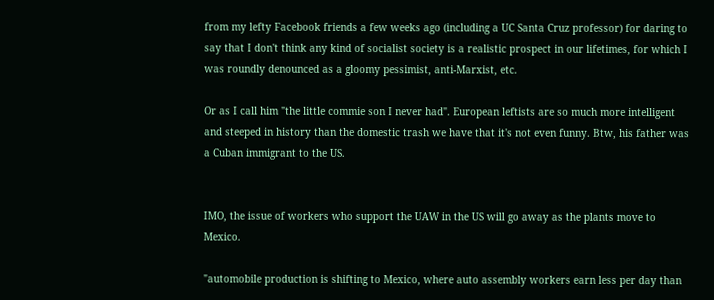from my lefty Facebook friends a few weeks ago (including a UC Santa Cruz professor) for daring to say that I don't think any kind of socialist society is a realistic prospect in our lifetimes, for which I was roundly denounced as a gloomy pessimist, anti-Marxist, etc.

Or as I call him "the little commie son I never had". European leftists are so much more intelligent and steeped in history than the domestic trash we have that it's not even funny. Btw, his father was a Cuban immigrant to the US.


IMO, the issue of workers who support the UAW in the US will go away as the plants move to Mexico.

"automobile production is shifting to Mexico, where auto assembly workers earn less per day than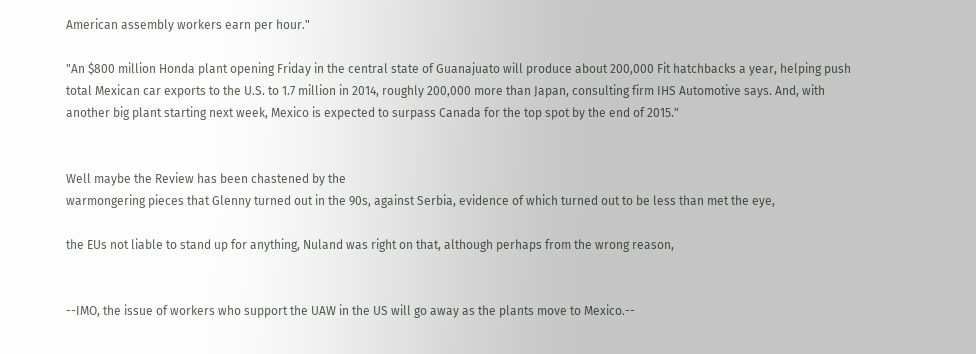American assembly workers earn per hour."

"An $800 million Honda plant opening Friday in the central state of Guanajuato will produce about 200,000 Fit hatchbacks a year, helping push total Mexican car exports to the U.S. to 1.7 million in 2014, roughly 200,000 more than Japan, consulting firm IHS Automotive says. And, with another big plant starting next week, Mexico is expected to surpass Canada for the top spot by the end of 2015."


Well maybe the Review has been chastened by the
warmongering pieces that Glenny turned out in the 90s, against Serbia, evidence of which turned out to be less than met the eye,

the EUs not liable to stand up for anything, Nuland was right on that, although perhaps from the wrong reason,


--IMO, the issue of workers who support the UAW in the US will go away as the plants move to Mexico.--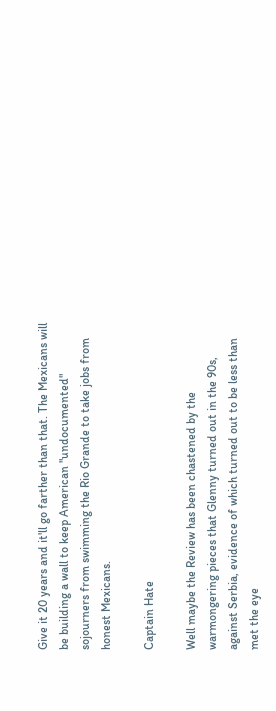Give it 20 years and it'll go farther than that. The Mexicans will be building a wall to keep American "undocumented" sojourners from swimming the Rio Grande to take jobs from honest Mexicans.

Captain Hate

Well maybe the Review has been chastened by the warmongering pieces that Glenny turned out in the 90s, against Serbia, evidence of which turned out to be less than met the eye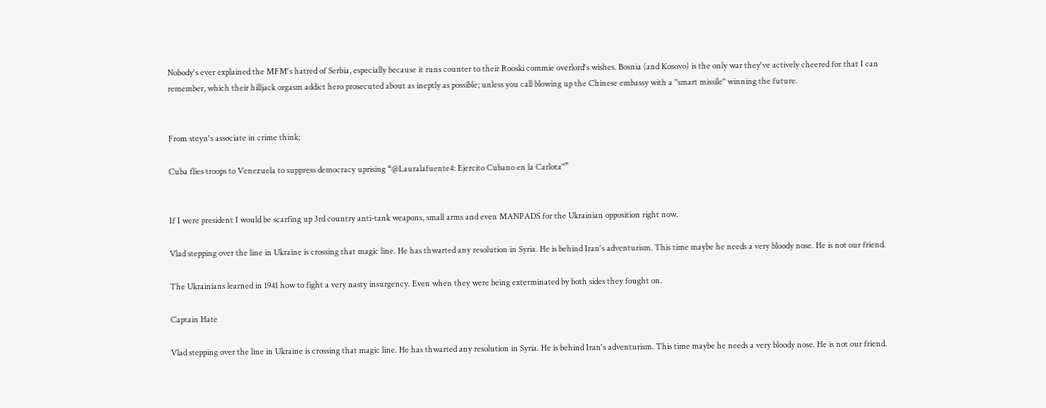Nobody's ever explained the MFM's hatred of Serbia, especially because it runs counter to their Rooski commie overlord's wishes. Bosnia (and Kosovo) is the only war they've actively cheered for that I can remember, which their hilljack orgasm addict hero prosecuted about as ineptly as possible; unless you call blowing up the Chinese embassy with a "smart missile" winning the future.


From steyn's associate in crime think;

Cuba flies troops to Venezuela to suppress democracy uprising “@Lauralafuente4: Ejercito Cubano en la Carlota"”


If I were president I would be scarfing up 3rd country anti-tank weapons, small arms and even MANPADS for the Ukrainian opposition right now.

Vlad stepping over the line in Ukraine is crossing that magic line. He has thwarted any resolution in Syria. He is behind Iran's adventurism. This time maybe he needs a very bloody nose. He is not our friend.

The Ukrainians learned in 1941 how to fight a very nasty insurgency. Even when they were being exterminated by both sides they fought on.

Captain Hate

Vlad stepping over the line in Ukraine is crossing that magic line. He has thwarted any resolution in Syria. He is behind Iran's adventurism. This time maybe he needs a very bloody nose. He is not our friend.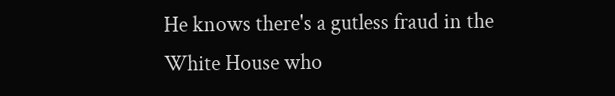He knows there's a gutless fraud in the White House who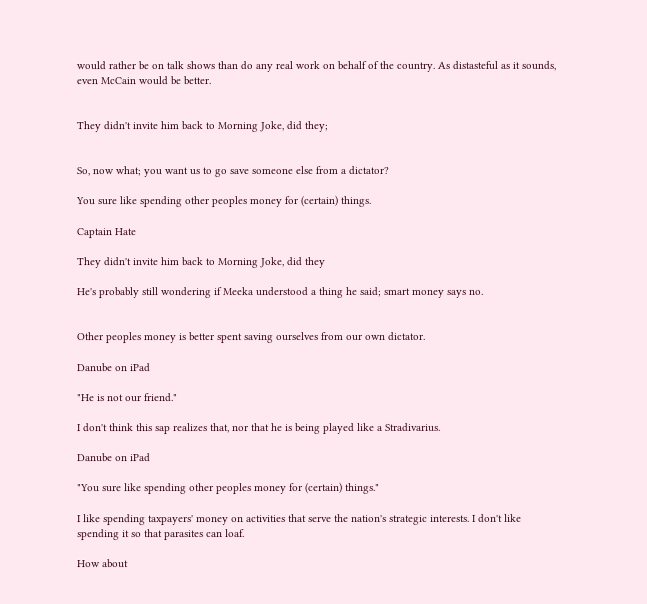would rather be on talk shows than do any real work on behalf of the country. As distasteful as it sounds, even McCain would be better.


They didn't invite him back to Morning Joke, did they;


So, now what; you want us to go save someone else from a dictator?

You sure like spending other peoples money for (certain) things.

Captain Hate

They didn't invite him back to Morning Joke, did they

He's probably still wondering if Meeka understood a thing he said; smart money says no.


Other peoples money is better spent saving ourselves from our own dictator.

Danube on iPad

"He is not our friend."

I don't think this sap realizes that, nor that he is being played like a Stradivarius.

Danube on iPad

"You sure like spending other peoples money for (certain) things."

I like spending taxpayers' money on activities that serve the nation's strategic interests. I don't like spending it so that parasites can loaf.

How about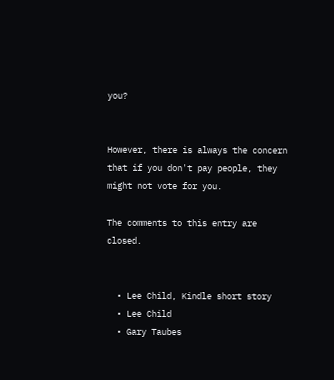you?


However, there is always the concern that if you don't pay people, they might not vote for you.

The comments to this entry are closed.


  • Lee Child, Kindle short story
  • Lee Child
  • Gary Taubes